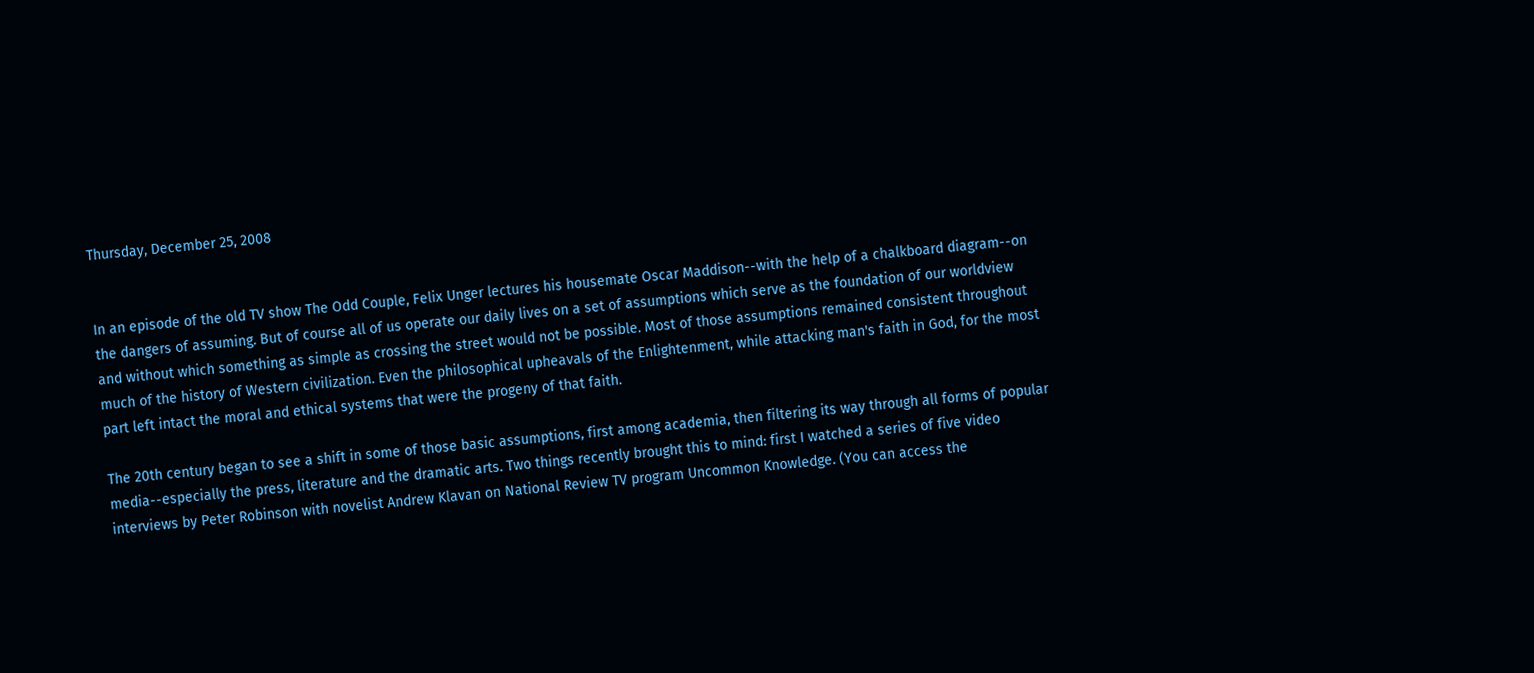Thursday, December 25, 2008


In an episode of the old TV show The Odd Couple, Felix Unger lectures his housemate Oscar Maddison--with the help of a chalkboard diagram--on the dangers of assuming. But of course all of us operate our daily lives on a set of assumptions which serve as the foundation of our worldview and without which something as simple as crossing the street would not be possible. Most of those assumptions remained consistent throughout much of the history of Western civilization. Even the philosophical upheavals of the Enlightenment, while attacking man's faith in God, for the most part left intact the moral and ethical systems that were the progeny of that faith.

The 20th century began to see a shift in some of those basic assumptions, first among academia, then filtering its way through all forms of popular media--especially the press, literature and the dramatic arts. Two things recently brought this to mind: first I watched a series of five video interviews by Peter Robinson with novelist Andrew Klavan on National Review TV program Uncommon Knowledge. (You can access the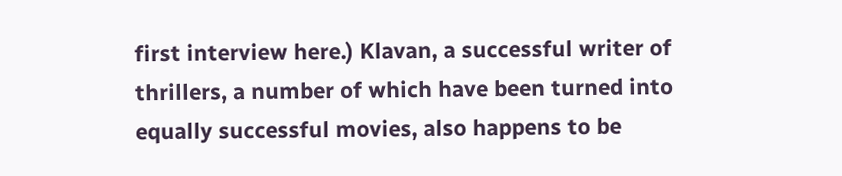first interview here.) Klavan, a successful writer of thrillers, a number of which have been turned into equally successful movies, also happens to be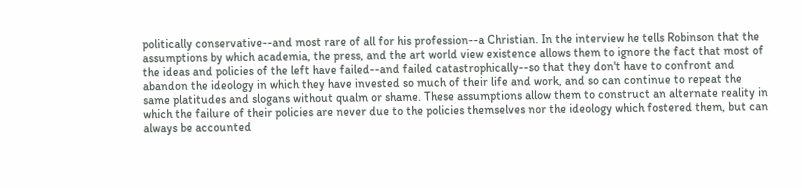politically conservative--and most rare of all for his profession--a Christian. In the interview he tells Robinson that the assumptions by which academia, the press, and the art world view existence allows them to ignore the fact that most of the ideas and policies of the left have failed--and failed catastrophically--so that they don't have to confront and abandon the ideology in which they have invested so much of their life and work, and so can continue to repeat the same platitudes and slogans without qualm or shame. These assumptions allow them to construct an alternate reality in which the failure of their policies are never due to the policies themselves nor the ideology which fostered them, but can always be accounted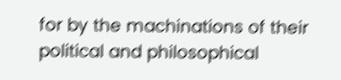for by the machinations of their political and philosophical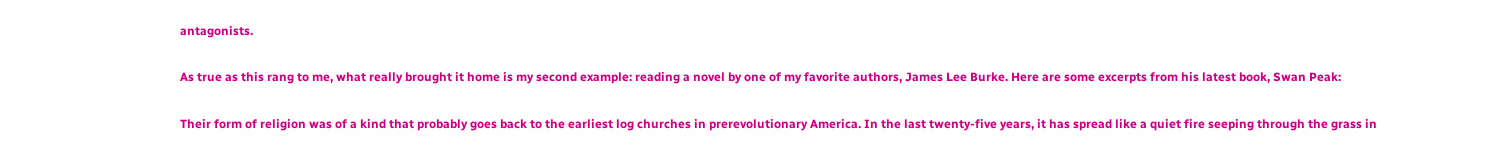antagonists.

As true as this rang to me, what really brought it home is my second example: reading a novel by one of my favorite authors, James Lee Burke. Here are some excerpts from his latest book, Swan Peak:

Their form of religion was of a kind that probably goes back to the earliest log churches in prerevolutionary America. In the last twenty-five years, it has spread like a quiet fire seeping through the grass in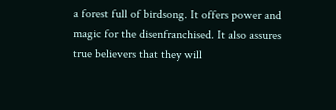a forest full of birdsong. It offers power and magic for the disenfranchised. It also assures true believers that they will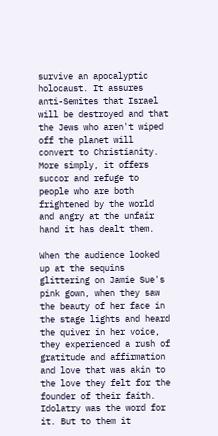survive an apocalyptic holocaust. It assures anti-Semites that Israel will be destroyed and that the Jews who aren't wiped off the planet will convert to Christianity. More simply, it offers succor and refuge to people who are both frightened by the world and angry at the unfair hand it has dealt them.

When the audience looked up at the sequins glittering on Jamie Sue's pink gown, when they saw the beauty of her face in the stage lights and heard the quiver in her voice, they experienced a rush of gratitude and affirmation and love that was akin to the love they felt for the founder of their faith. Idolatry was the word for it. But to them it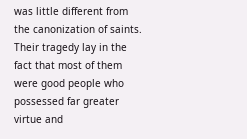was little different from the canonization of saints. Their tragedy lay in the fact that most of them were good people who possessed far greater virtue and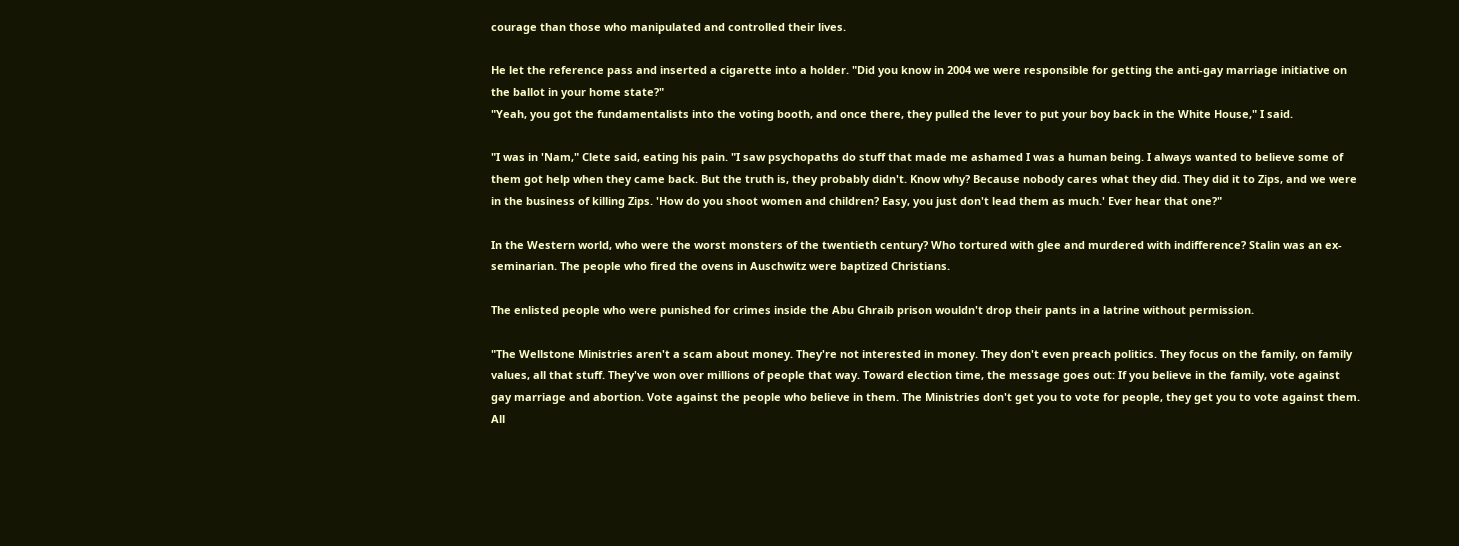courage than those who manipulated and controlled their lives.

He let the reference pass and inserted a cigarette into a holder. "Did you know in 2004 we were responsible for getting the anti-gay marriage initiative on the ballot in your home state?"
"Yeah, you got the fundamentalists into the voting booth, and once there, they pulled the lever to put your boy back in the White House," I said.

"I was in 'Nam," Clete said, eating his pain. "I saw psychopaths do stuff that made me ashamed I was a human being. I always wanted to believe some of them got help when they came back. But the truth is, they probably didn't. Know why? Because nobody cares what they did. They did it to Zips, and we were in the business of killing Zips. 'How do you shoot women and children? Easy, you just don't lead them as much.' Ever hear that one?"

In the Western world, who were the worst monsters of the twentieth century? Who tortured with glee and murdered with indifference? Stalin was an ex-seminarian. The people who fired the ovens in Auschwitz were baptized Christians.

The enlisted people who were punished for crimes inside the Abu Ghraib prison wouldn't drop their pants in a latrine without permission.

"The Wellstone Ministries aren't a scam about money. They're not interested in money. They don't even preach politics. They focus on the family, on family values, all that stuff. They've won over millions of people that way. Toward election time, the message goes out: If you believe in the family, vote against gay marriage and abortion. Vote against the people who believe in them. The Ministries don't get you to vote for people, they get you to vote against them. All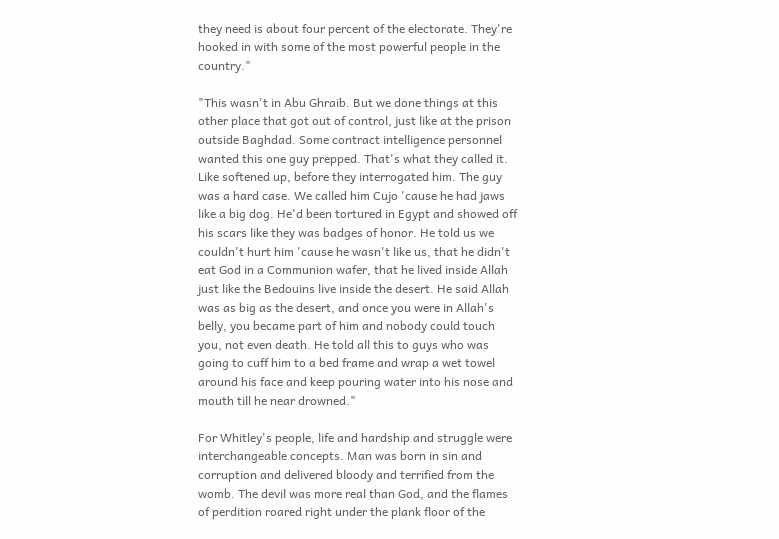they need is about four percent of the electorate. They're hooked in with some of the most powerful people in the country."

"This wasn't in Abu Ghraib. But we done things at this other place that got out of control, just like at the prison outside Baghdad. Some contract intelligence personnel wanted this one guy prepped. That's what they called it. Like softened up, before they interrogated him. The guy was a hard case. We called him Cujo 'cause he had jaws like a big dog. He'd been tortured in Egypt and showed off his scars like they was badges of honor. He told us we couldn't hurt him 'cause he wasn't like us, that he didn't eat God in a Communion wafer, that he lived inside Allah just like the Bedouins live inside the desert. He said Allah was as big as the desert, and once you were in Allah's belly, you became part of him and nobody could touch you, not even death. He told all this to guys who was going to cuff him to a bed frame and wrap a wet towel around his face and keep pouring water into his nose and mouth till he near drowned."

For Whitley's people, life and hardship and struggle were interchangeable concepts. Man was born in sin and corruption and delivered bloody and terrified from the womb. The devil was more real than God, and the flames of perdition roared right under the plank floor of the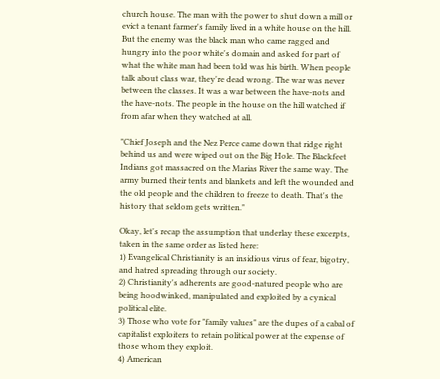church house. The man with the power to shut down a mill or evict a tenant farmer's family lived in a white house on the hill. But the enemy was the black man who came ragged and hungry into the poor white's domain and asked for part of what the white man had been told was his birth. When people talk about class war, they're dead wrong. The war was never between the classes. It was a war between the have-nots and the have-nots. The people in the house on the hill watched if from afar when they watched at all.

"Chief Joseph and the Nez Perce came down that ridge right behind us and were wiped out on the Big Hole. The Blackfeet Indians got massacred on the Marias River the same way. The army burned their tents and blankets and left the wounded and the old people and the children to freeze to death. That's the history that seldom gets written."

Okay, let's recap the assumption that underlay these excerpts, taken in the same order as listed here:
1) Evangelical Christianity is an insidious virus of fear, bigotry, and hatred spreading through our society.
2) Christianity's adherents are good-natured people who are being hoodwinked, manipulated and exploited by a cynical political elite.
3) Those who vote for "family values" are the dupes of a cabal of capitalist exploiters to retain political power at the expense of those whom they exploit.
4) American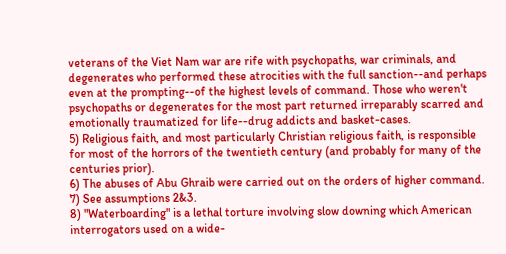veterans of the Viet Nam war are rife with psychopaths, war criminals, and degenerates who performed these atrocities with the full sanction--and perhaps even at the prompting--of the highest levels of command. Those who weren't psychopaths or degenerates for the most part returned irreparably scarred and emotionally traumatized for life--drug addicts and basket-cases.
5) Religious faith, and most particularly Christian religious faith, is responsible for most of the horrors of the twentieth century (and probably for many of the centuries prior).
6) The abuses of Abu Ghraib were carried out on the orders of higher command.
7) See assumptions 2&3.
8) "Waterboarding" is a lethal torture involving slow downing which American interrogators used on a wide-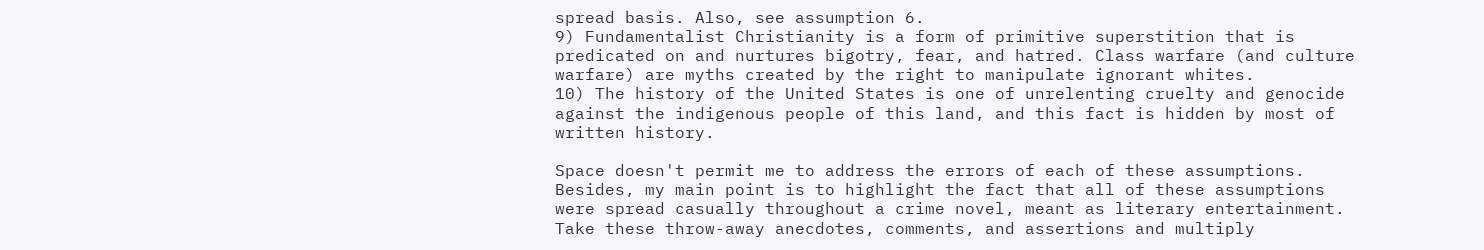spread basis. Also, see assumption 6.
9) Fundamentalist Christianity is a form of primitive superstition that is predicated on and nurtures bigotry, fear, and hatred. Class warfare (and culture warfare) are myths created by the right to manipulate ignorant whites.
10) The history of the United States is one of unrelenting cruelty and genocide against the indigenous people of this land, and this fact is hidden by most of written history.

Space doesn't permit me to address the errors of each of these assumptions. Besides, my main point is to highlight the fact that all of these assumptions were spread casually throughout a crime novel, meant as literary entertainment. Take these throw-away anecdotes, comments, and assertions and multiply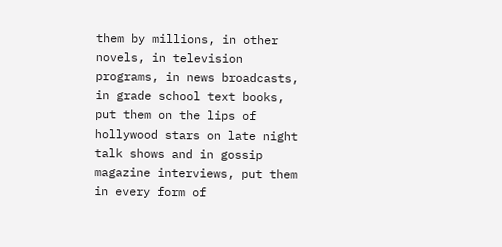them by millions, in other novels, in television programs, in news broadcasts, in grade school text books, put them on the lips of hollywood stars on late night talk shows and in gossip magazine interviews, put them in every form of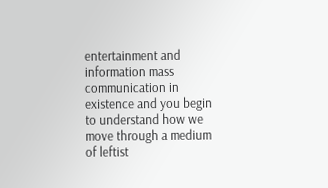entertainment and information mass communication in existence and you begin to understand how we move through a medium of leftist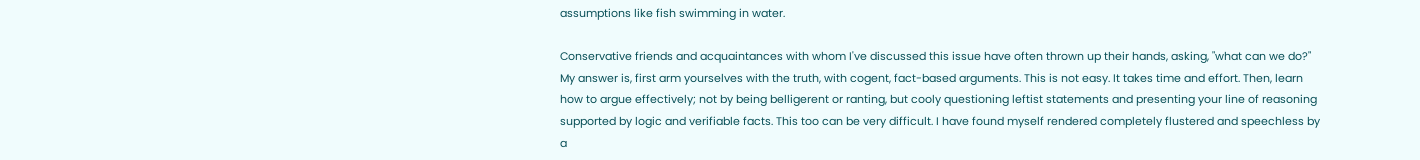assumptions like fish swimming in water.

Conservative friends and acquaintances with whom I've discussed this issue have often thrown up their hands, asking, "what can we do?" My answer is, first arm yourselves with the truth, with cogent, fact-based arguments. This is not easy. It takes time and effort. Then, learn how to argue effectively; not by being belligerent or ranting, but cooly questioning leftist statements and presenting your line of reasoning supported by logic and verifiable facts. This too can be very difficult. I have found myself rendered completely flustered and speechless by a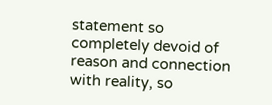statement so completely devoid of reason and connection with reality, so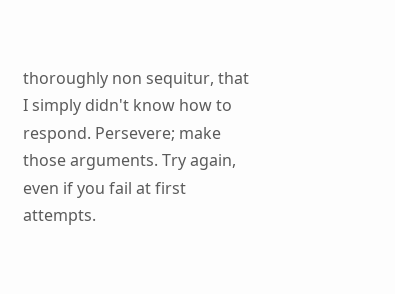thoroughly non sequitur, that I simply didn't know how to respond. Persevere; make those arguments. Try again, even if you fail at first attempts.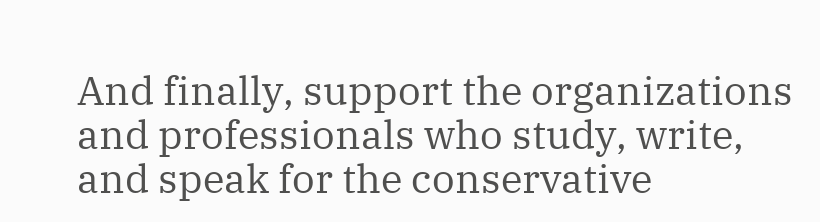And finally, support the organizations and professionals who study, write, and speak for the conservative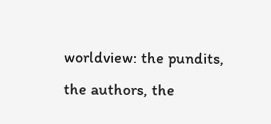worldview: the pundits, the authors, the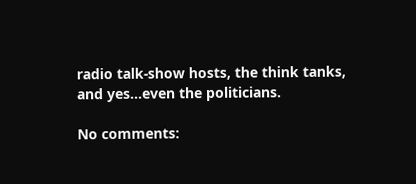radio talk-show hosts, the think tanks, and yes...even the politicians.

No comments: